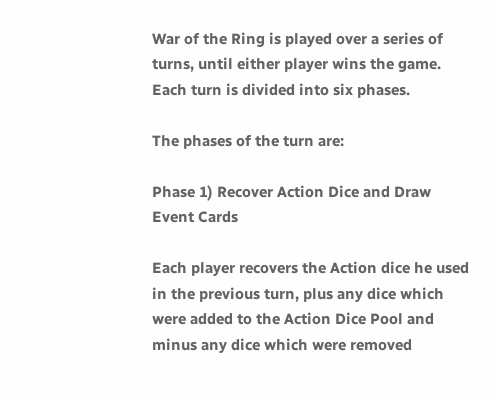War of the Ring is played over a series of turns, until either player wins the game. Each turn is divided into six phases.

The phases of the turn are:

Phase 1) Recover Action Dice and Draw Event Cards

Each player recovers the Action dice he used in the previous turn, plus any dice which were added to the Action Dice Pool and minus any dice which were removed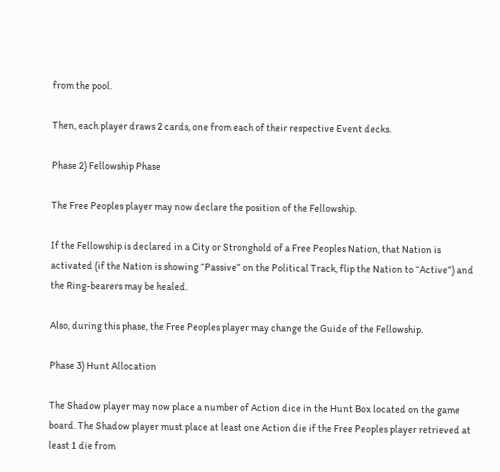from the pool.

Then, each player draws 2 cards, one from each of their respective Event decks.

Phase 2) Fellowship Phase

The Free Peoples player may now declare the position of the Fellowship.

If the Fellowship is declared in a City or Stronghold of a Free Peoples Nation, that Nation is activated (if the Nation is showing “Passive” on the Political Track, flip the Nation to “Active”) and the Ring-bearers may be healed.

Also, during this phase, the Free Peoples player may change the Guide of the Fellowship.

Phase 3) Hunt Allocation

The Shadow player may now place a number of Action dice in the Hunt Box located on the game board. The Shadow player must place at least one Action die if the Free Peoples player retrieved at least 1 die from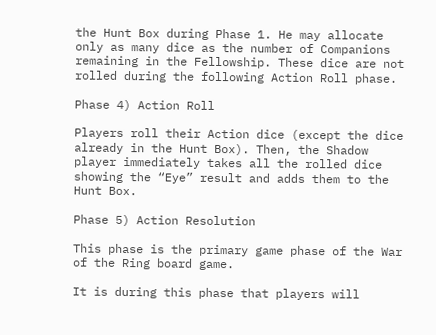the Hunt Box during Phase 1. He may allocate only as many dice as the number of Companions remaining in the Fellowship. These dice are not rolled during the following Action Roll phase.

Phase 4) Action Roll

Players roll their Action dice (except the dice already in the Hunt Box). Then, the Shadow player immediately takes all the rolled dice showing the “Eye” result and adds them to the Hunt Box.

Phase 5) Action Resolution

This phase is the primary game phase of the War of the Ring board game.

It is during this phase that players will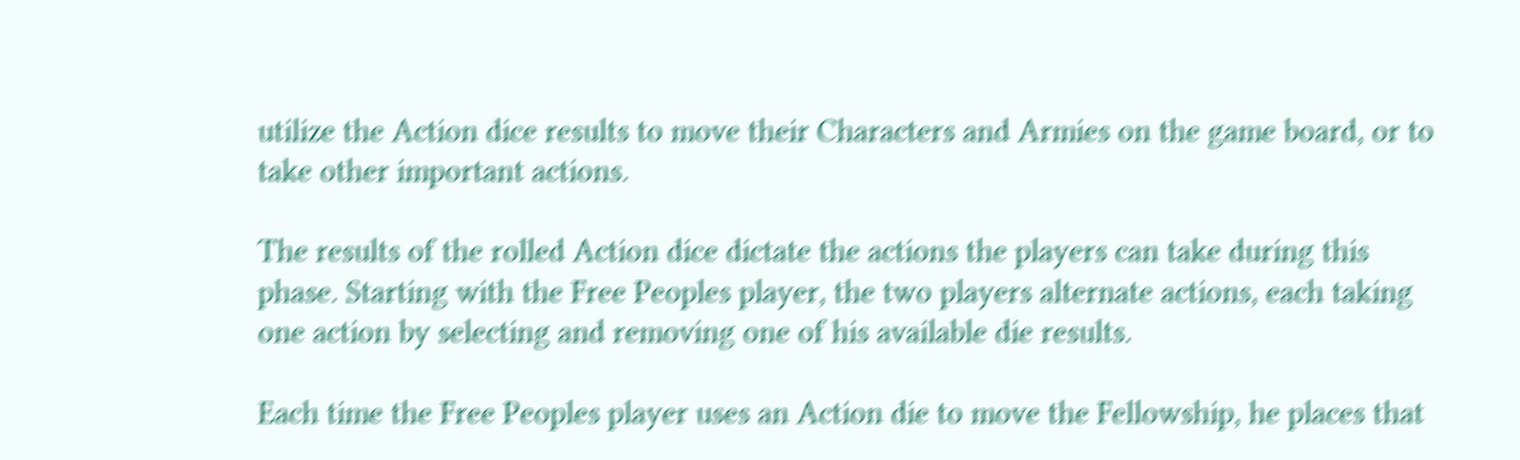utilize the Action dice results to move their Characters and Armies on the game board, or to take other important actions.

The results of the rolled Action dice dictate the actions the players can take during this phase. Starting with the Free Peoples player, the two players alternate actions, each taking one action by selecting and removing one of his available die results.

Each time the Free Peoples player uses an Action die to move the Fellowship, he places that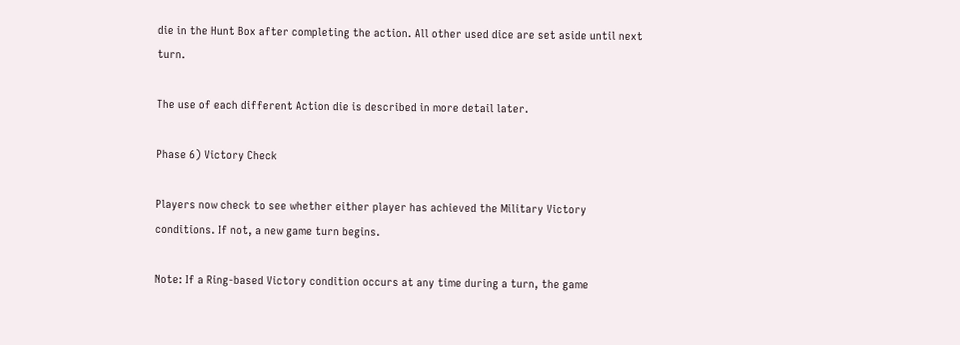die in the Hunt Box after completing the action. All other used dice are set aside until next turn.

The use of each different Action die is described in more detail later.

Phase 6) Victory Check

Players now check to see whether either player has achieved the Military Victory conditions. If not, a new game turn begins.

Note: If a Ring-based Victory condition occurs at any time during a turn, the game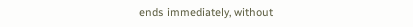ends immediately, without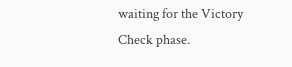waiting for the Victory Check phase.